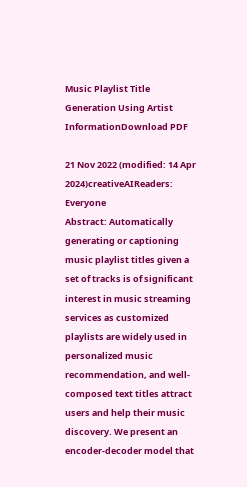Music Playlist Title Generation Using Artist InformationDownload PDF

21 Nov 2022 (modified: 14 Apr 2024)creativeAIReaders: Everyone
Abstract: Automatically generating or captioning music playlist titles given a set of tracks is of significant interest in music streaming services as customized playlists are widely used in personalized music recommendation, and well-composed text titles attract users and help their music discovery. We present an encoder-decoder model that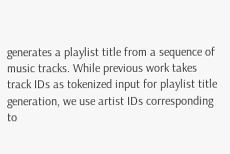generates a playlist title from a sequence of music tracks. While previous work takes track IDs as tokenized input for playlist title generation, we use artist IDs corresponding to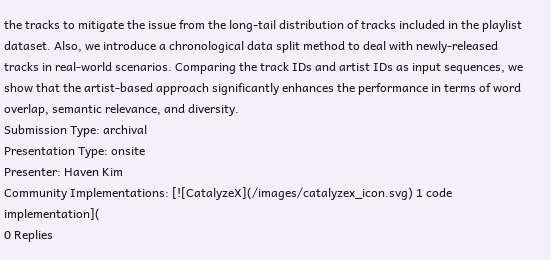the tracks to mitigate the issue from the long-tail distribution of tracks included in the playlist dataset. Also, we introduce a chronological data split method to deal with newly-released tracks in real-world scenarios. Comparing the track IDs and artist IDs as input sequences, we show that the artist-based approach significantly enhances the performance in terms of word overlap, semantic relevance, and diversity.
Submission Type: archival
Presentation Type: onsite
Presenter: Haven Kim
Community Implementations: [![CatalyzeX](/images/catalyzex_icon.svg) 1 code implementation](
0 Replies